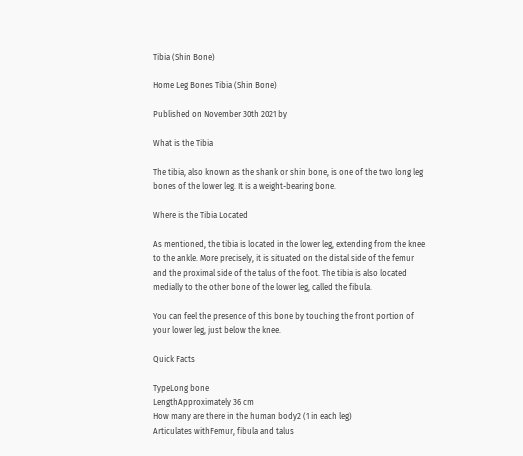Tibia (Shin Bone)

Home Leg Bones Tibia (Shin Bone)

Published on November 30th 2021 by

What is the Tibia

The tibia, also known as the shank or shin bone, is one of the two long leg bones of the lower leg. It is a weight-bearing bone.

Where is the Tibia Located

As mentioned, the tibia is located in the lower leg, extending from the knee to the ankle. More precisely, it is situated on the distal side of the femur and the proximal side of the talus of the foot. The tibia is also located medially to the other bone of the lower leg, called the fibula.

You can feel the presence of this bone by touching the front portion of your lower leg, just below the knee.

Quick Facts

TypeLong bone
LengthApproximately 36 cm
How many are there in the human body2 (1 in each leg)
Articulates withFemur, fibula and talus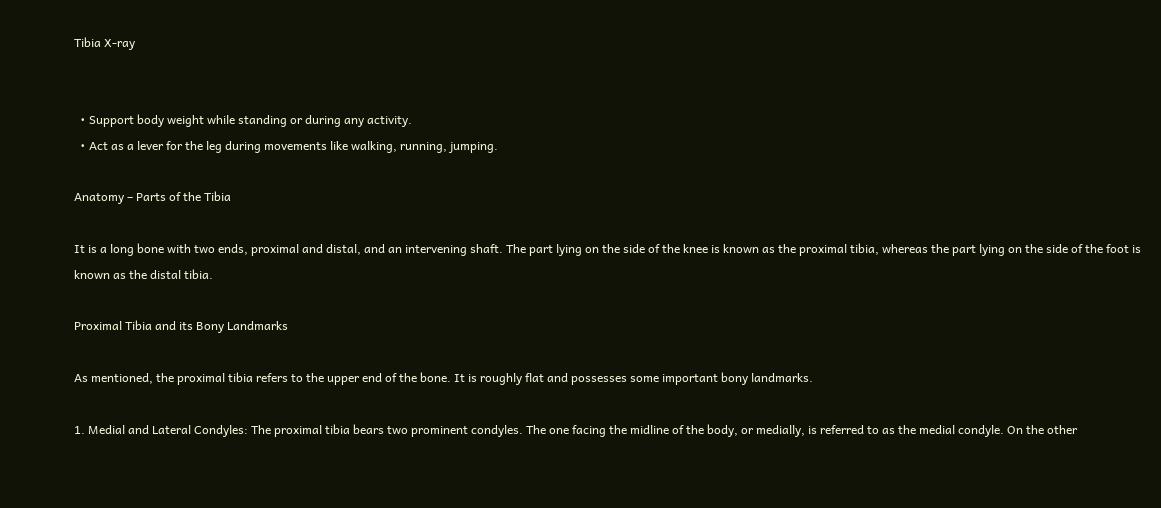Tibia X-ray


  • Support body weight while standing or during any activity.
  • Act as a lever for the leg during movements like walking, running, jumping.

Anatomy – Parts of the Tibia

It is a long bone with two ends, proximal and distal, and an intervening shaft. The part lying on the side of the knee is known as the proximal tibia, whereas the part lying on the side of the foot is known as the distal tibia.

Proximal Tibia and its Bony Landmarks

As mentioned, the proximal tibia refers to the upper end of the bone. It is roughly flat and possesses some important bony landmarks.

1. Medial and Lateral Condyles: The proximal tibia bears two prominent condyles. The one facing the midline of the body, or medially, is referred to as the medial condyle. On the other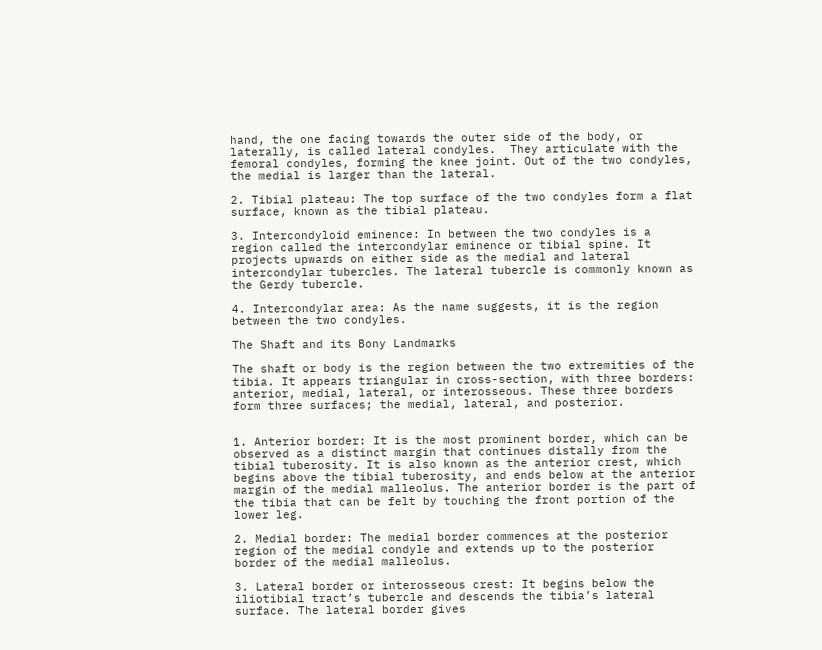hand, the one facing towards the outer side of the body, or laterally, is called lateral condyles.  They articulate with the femoral condyles, forming the knee joint. Out of the two condyles, the medial is larger than the lateral.

2. Tibial plateau: The top surface of the two condyles form a flat surface, known as the tibial plateau.

3. Intercondyloid eminence: In between the two condyles is a region called the intercondylar eminence or tibial spine. It projects upwards on either side as the medial and lateral intercondylar tubercles. The lateral tubercle is commonly known as the Gerdy tubercle.

4. Intercondylar area: As the name suggests, it is the region between the two condyles.

The Shaft and its Bony Landmarks

The shaft or body is the region between the two extremities of the tibia. It appears triangular in cross-section, with three borders: anterior, medial, lateral, or interosseous. These three borders form three surfaces; the medial, lateral, and posterior.


1. Anterior border: It is the most prominent border, which can be observed as a distinct margin that continues distally from the tibial tuberosity. It is also known as the anterior crest, which begins above the tibial tuberosity, and ends below at the anterior margin of the medial malleolus. The anterior border is the part of the tibia that can be felt by touching the front portion of the lower leg.

2. Medial border: The medial border commences at the posterior region of the medial condyle and extends up to the posterior border of the medial malleolus.

3. Lateral border or interosseous crest: It begins below the iliotibial tract’s tubercle and descends the tibia’s lateral surface. The lateral border gives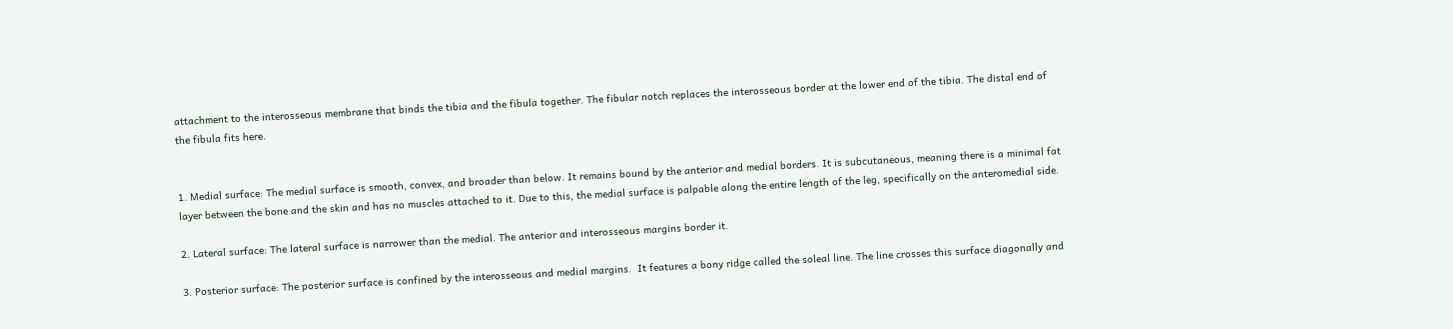attachment to the interosseous membrane that binds the tibia and the fibula together. The fibular notch replaces the interosseous border at the lower end of the tibia. The distal end of the fibula fits here.


1. Medial surface: The medial surface is smooth, convex, and broader than below. It remains bound by the anterior and medial borders. It is subcutaneous, meaning there is a minimal fat layer between the bone and the skin and has no muscles attached to it. Due to this, the medial surface is palpable along the entire length of the leg, specifically on the anteromedial side.

2. Lateral surface: The lateral surface is narrower than the medial. The anterior and interosseous margins border it.

3. Posterior surface: The posterior surface is confined by the interosseous and medial margins.  It features a bony ridge called the soleal line. The line crosses this surface diagonally and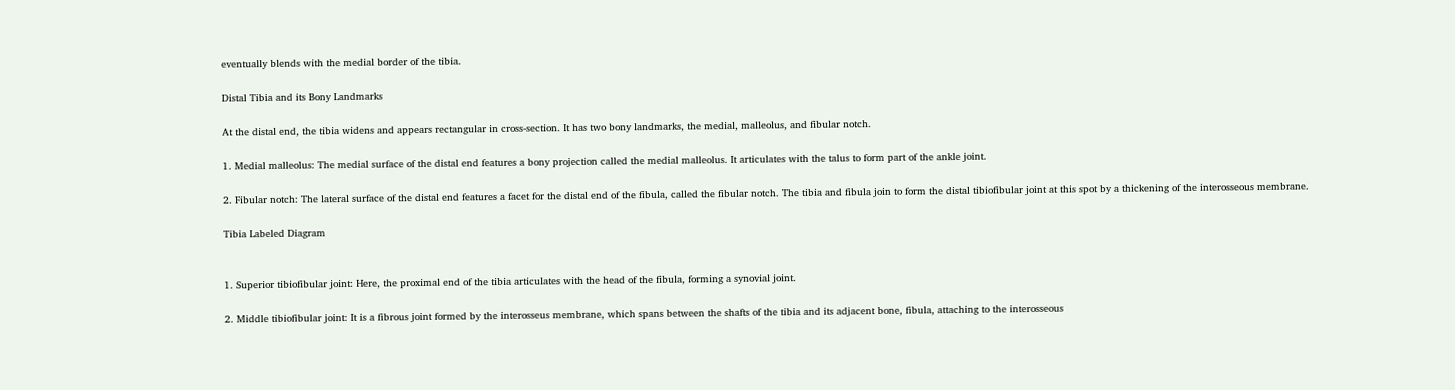eventually blends with the medial border of the tibia.

Distal Tibia and its Bony Landmarks

At the distal end, the tibia widens and appears rectangular in cross-section. It has two bony landmarks, the medial, malleolus, and fibular notch.

1. Medial malleolus: The medial surface of the distal end features a bony projection called the medial malleolus. It articulates with the talus to form part of the ankle joint.

2. Fibular notch: The lateral surface of the distal end features a facet for the distal end of the fibula, called the fibular notch. The tibia and fibula join to form the distal tibiofibular joint at this spot by a thickening of the interosseous membrane.

Tibia Labeled Diagram


1. Superior tibiofibular joint: Here, the proximal end of the tibia articulates with the head of the fibula, forming a synovial joint.

2. Middle tibiofibular joint: It is a fibrous joint formed by the interosseus membrane, which spans between the shafts of the tibia and its adjacent bone, fibula, attaching to the interosseous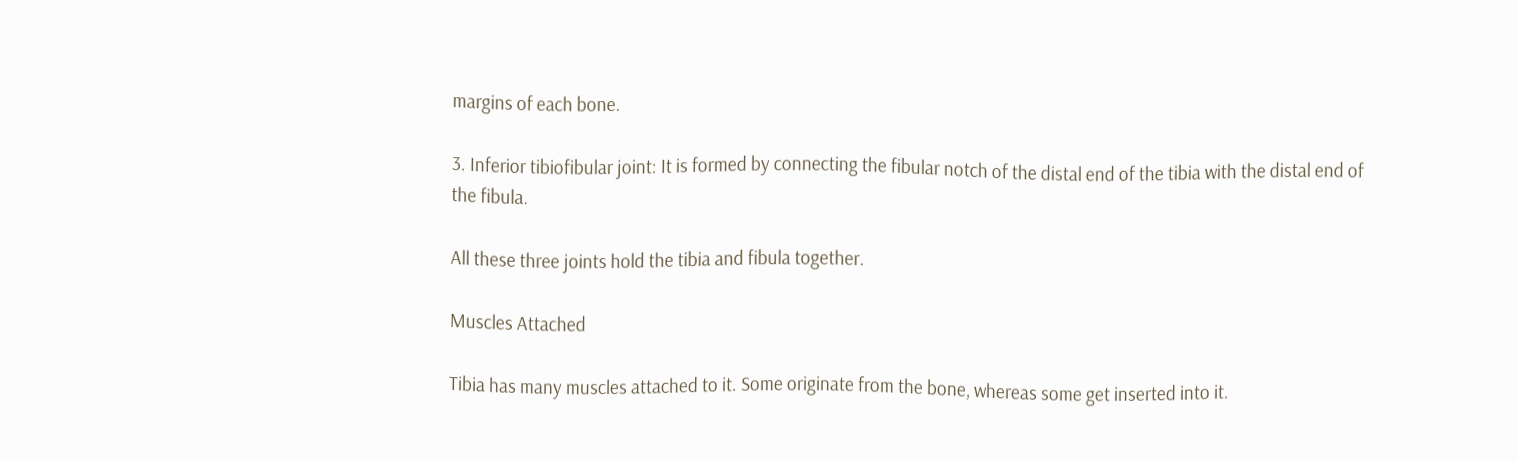margins of each bone.

3. Inferior tibiofibular joint: It is formed by connecting the fibular notch of the distal end of the tibia with the distal end of the fibula.

All these three joints hold the tibia and fibula together.

Muscles Attached

Tibia has many muscles attached to it. Some originate from the bone, whereas some get inserted into it.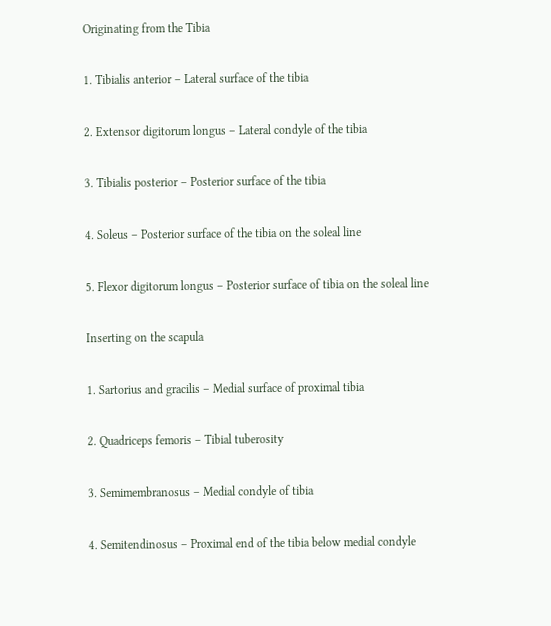Originating from the Tibia

1. Tibialis anterior – Lateral surface of the tibia

2. Extensor digitorum longus – Lateral condyle of the tibia

3. Tibialis posterior – Posterior surface of the tibia

4. Soleus – Posterior surface of the tibia on the soleal line

5. Flexor digitorum longus – Posterior surface of tibia on the soleal line

Inserting on the scapula

1. Sartorius and gracilis – Medial surface of proximal tibia

2. Quadriceps femoris – Tibial tuberosity

3. Semimembranosus – Medial condyle of tibia

4. Semitendinosus – Proximal end of the tibia below medial condyle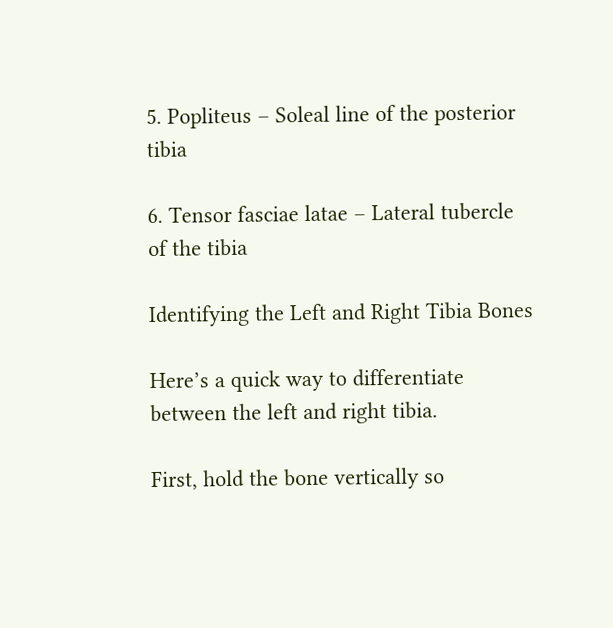5. Popliteus – Soleal line of the posterior tibia

6. Tensor fasciae latae – Lateral tubercle of the tibia

Identifying the Left and Right Tibia Bones

Here’s a quick way to differentiate between the left and right tibia.

First, hold the bone vertically so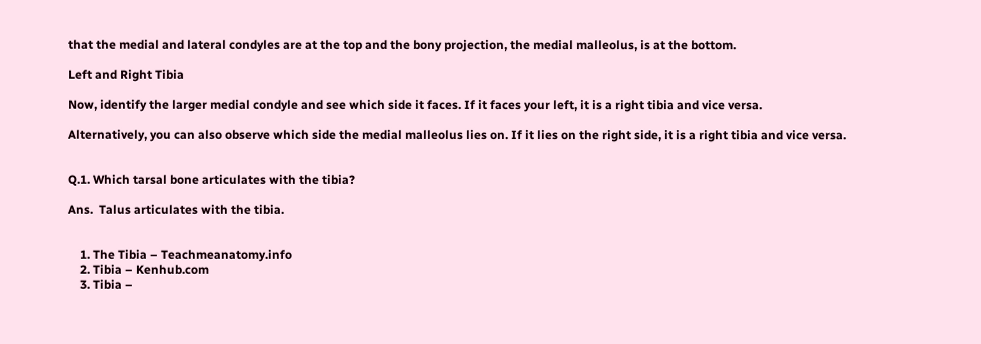that the medial and lateral condyles are at the top and the bony projection, the medial malleolus, is at the bottom.

Left and Right Tibia

Now, identify the larger medial condyle and see which side it faces. If it faces your left, it is a right tibia and vice versa.

Alternatively, you can also observe which side the medial malleolus lies on. If it lies on the right side, it is a right tibia and vice versa.


Q.1. Which tarsal bone articulates with the tibia?

Ans.  Talus articulates with the tibia.


    1. The Tibia – Teachmeanatomy.info
    2. Tibia – Kenhub.com
    3. Tibia –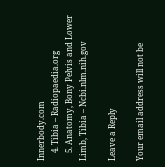Innerbody.com
    4. Tibia – Radiopaedia.org
    5. Anatomy, Bony Pelvis and Lower Limb, Tibia – Ncbi.nlm.nih.gov

Leave a Reply

Your email address will not be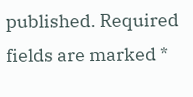published. Required fields are marked *